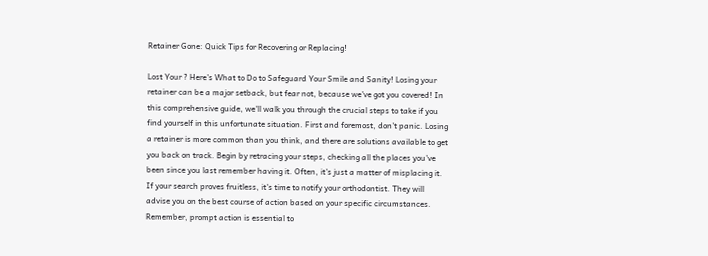Retainer Gone: Quick Tips for Recovering or Replacing!

Lost Your ? Here's What to Do to Safeguard Your Smile and Sanity! Losing your retainer can be a major setback, but fear not, because we've got you covered! In this comprehensive guide, we'll walk you through the crucial steps to take if you find yourself in this unfortunate situation. First and foremost, don't panic. Losing a retainer is more common than you think, and there are solutions available to get you back on track. Begin by retracing your steps, checking all the places you've been since you last remember having it. Often, it's just a matter of misplacing it. If your search proves fruitless, it's time to notify your orthodontist. They will advise you on the best course of action based on your specific circumstances. Remember, prompt action is essential to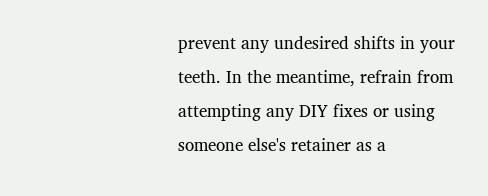prevent any undesired shifts in your teeth. In the meantime, refrain from attempting any DIY fixes or using someone else's retainer as a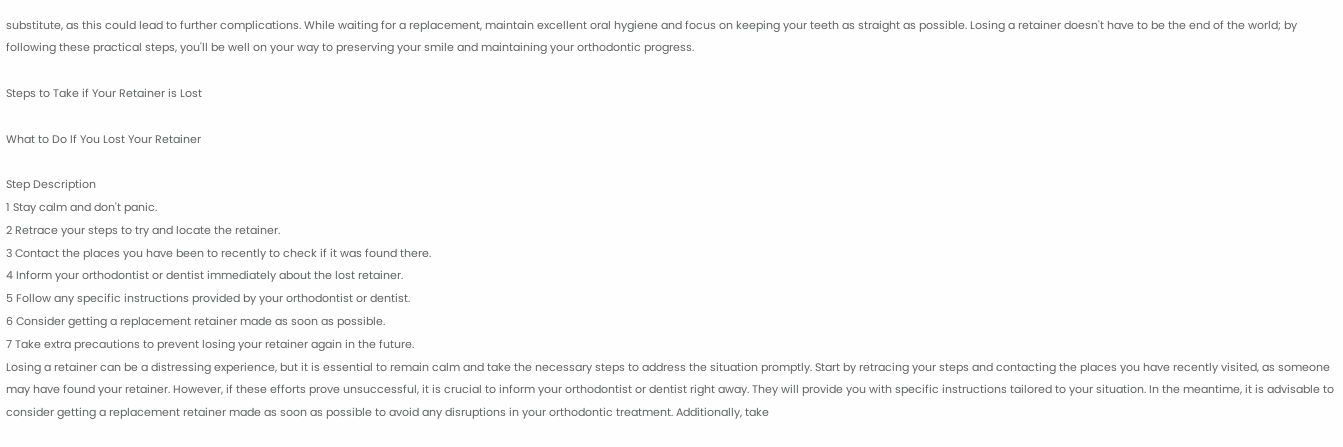substitute, as this could lead to further complications. While waiting for a replacement, maintain excellent oral hygiene and focus on keeping your teeth as straight as possible. Losing a retainer doesn't have to be the end of the world; by following these practical steps, you'll be well on your way to preserving your smile and maintaining your orthodontic progress.

Steps to Take if Your Retainer is Lost

What to Do If You Lost Your Retainer

Step Description
1 Stay calm and don't panic.
2 Retrace your steps to try and locate the retainer.
3 Contact the places you have been to recently to check if it was found there.
4 Inform your orthodontist or dentist immediately about the lost retainer.
5 Follow any specific instructions provided by your orthodontist or dentist.
6 Consider getting a replacement retainer made as soon as possible.
7 Take extra precautions to prevent losing your retainer again in the future.
Losing a retainer can be a distressing experience, but it is essential to remain calm and take the necessary steps to address the situation promptly. Start by retracing your steps and contacting the places you have recently visited, as someone may have found your retainer. However, if these efforts prove unsuccessful, it is crucial to inform your orthodontist or dentist right away. They will provide you with specific instructions tailored to your situation. In the meantime, it is advisable to consider getting a replacement retainer made as soon as possible to avoid any disruptions in your orthodontic treatment. Additionally, take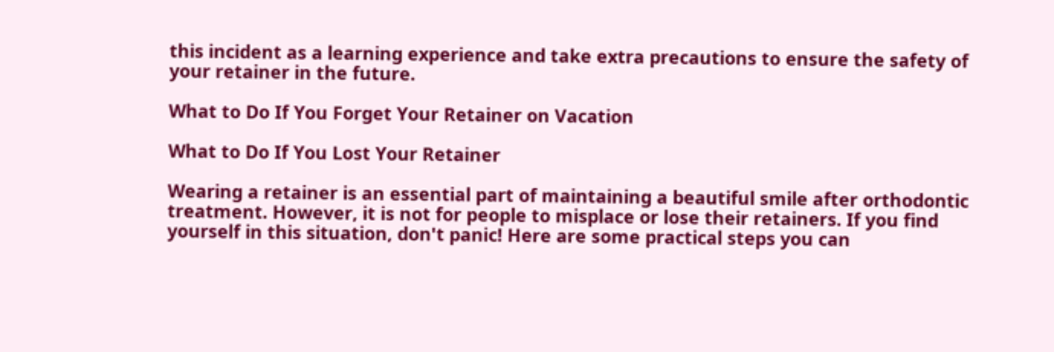this incident as a learning experience and take extra precautions to ensure the safety of your retainer in the future.

What to Do If You Forget Your Retainer on Vacation

What to Do If You Lost Your Retainer

Wearing a retainer is an essential part of maintaining a beautiful smile after orthodontic treatment. However, it is not for people to misplace or lose their retainers. If you find yourself in this situation, don't panic! Here are some practical steps you can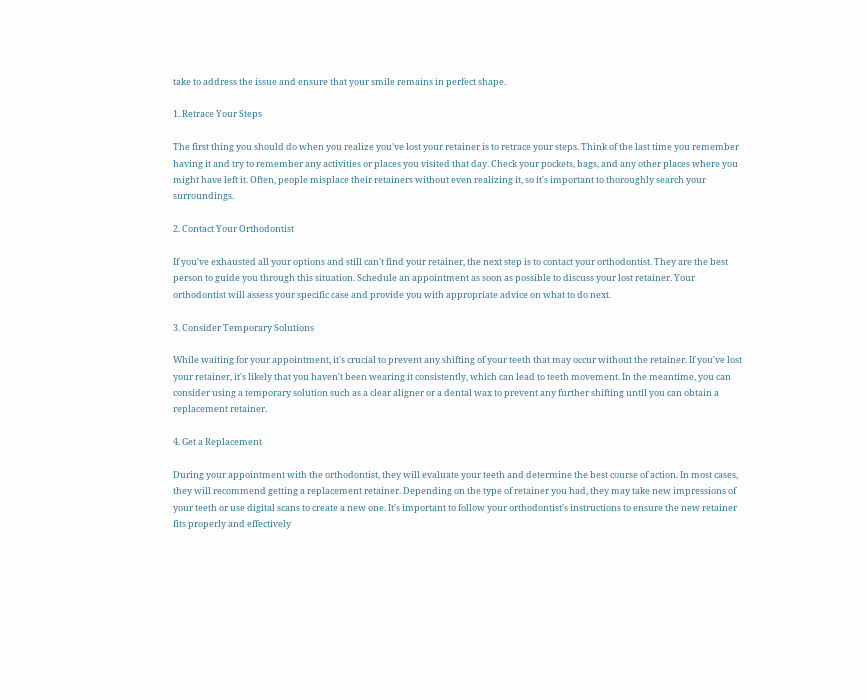take to address the issue and ensure that your smile remains in perfect shape.

1. Retrace Your Steps

The first thing you should do when you realize you've lost your retainer is to retrace your steps. Think of the last time you remember having it and try to remember any activities or places you visited that day. Check your pockets, bags, and any other places where you might have left it. Often, people misplace their retainers without even realizing it, so it's important to thoroughly search your surroundings.

2. Contact Your Orthodontist

If you've exhausted all your options and still can't find your retainer, the next step is to contact your orthodontist. They are the best person to guide you through this situation. Schedule an appointment as soon as possible to discuss your lost retainer. Your orthodontist will assess your specific case and provide you with appropriate advice on what to do next.

3. Consider Temporary Solutions

While waiting for your appointment, it's crucial to prevent any shifting of your teeth that may occur without the retainer. If you've lost your retainer, it's likely that you haven't been wearing it consistently, which can lead to teeth movement. In the meantime, you can consider using a temporary solution such as a clear aligner or a dental wax to prevent any further shifting until you can obtain a replacement retainer.

4. Get a Replacement

During your appointment with the orthodontist, they will evaluate your teeth and determine the best course of action. In most cases, they will recommend getting a replacement retainer. Depending on the type of retainer you had, they may take new impressions of your teeth or use digital scans to create a new one. It's important to follow your orthodontist's instructions to ensure the new retainer fits properly and effectively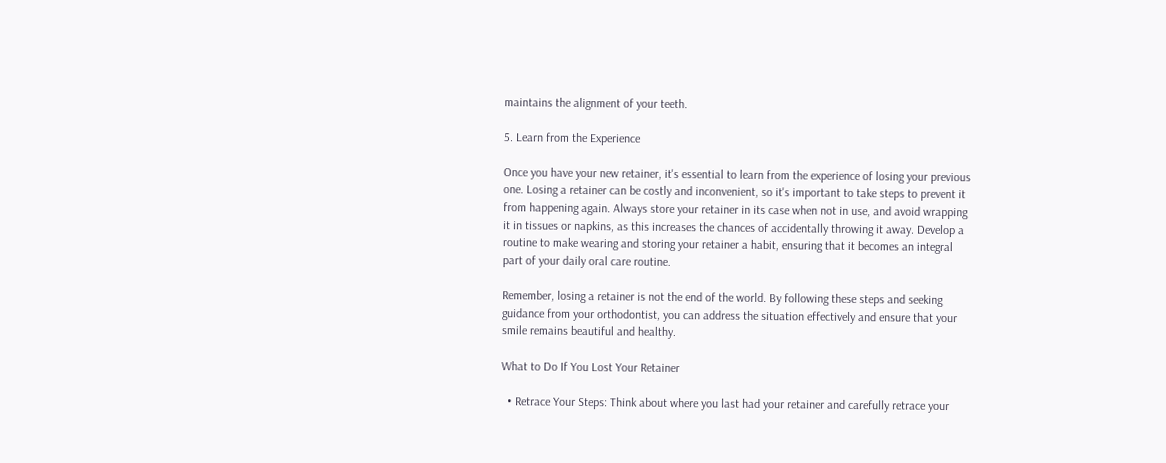maintains the alignment of your teeth.

5. Learn from the Experience

Once you have your new retainer, it's essential to learn from the experience of losing your previous one. Losing a retainer can be costly and inconvenient, so it's important to take steps to prevent it from happening again. Always store your retainer in its case when not in use, and avoid wrapping it in tissues or napkins, as this increases the chances of accidentally throwing it away. Develop a routine to make wearing and storing your retainer a habit, ensuring that it becomes an integral part of your daily oral care routine.

Remember, losing a retainer is not the end of the world. By following these steps and seeking guidance from your orthodontist, you can address the situation effectively and ensure that your smile remains beautiful and healthy.

What to Do If You Lost Your Retainer

  • Retrace Your Steps: Think about where you last had your retainer and carefully retrace your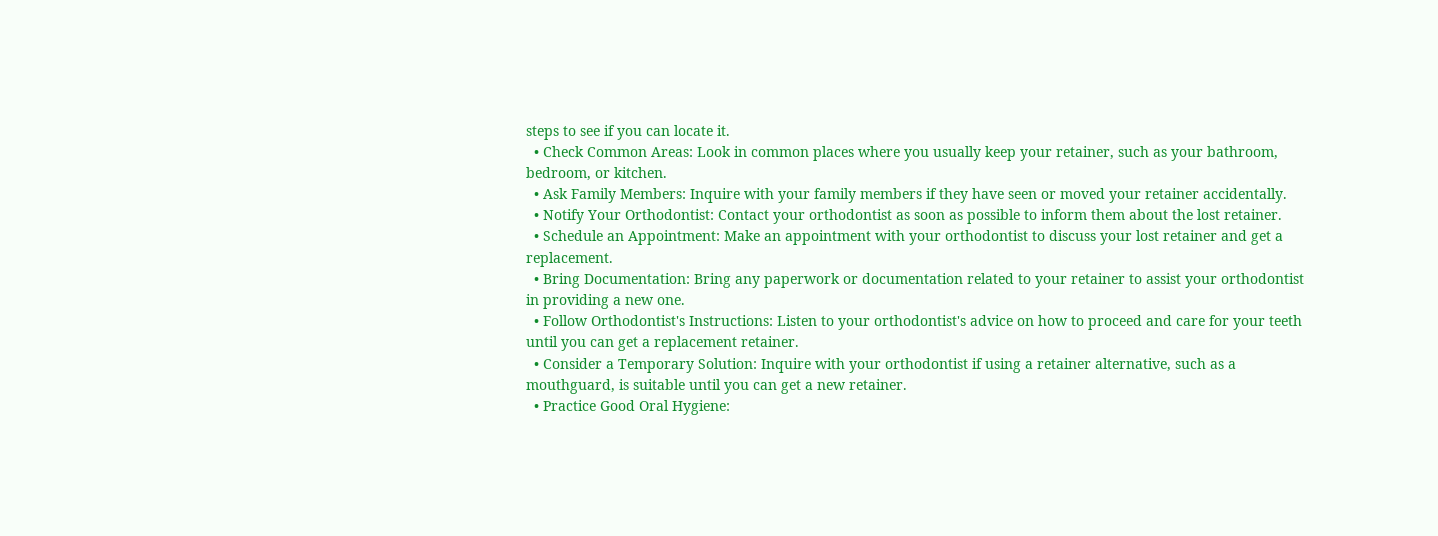steps to see if you can locate it.
  • Check Common Areas: Look in common places where you usually keep your retainer, such as your bathroom, bedroom, or kitchen.
  • Ask Family Members: Inquire with your family members if they have seen or moved your retainer accidentally.
  • Notify Your Orthodontist: Contact your orthodontist as soon as possible to inform them about the lost retainer.
  • Schedule an Appointment: Make an appointment with your orthodontist to discuss your lost retainer and get a replacement.
  • Bring Documentation: Bring any paperwork or documentation related to your retainer to assist your orthodontist in providing a new one.
  • Follow Orthodontist's Instructions: Listen to your orthodontist's advice on how to proceed and care for your teeth until you can get a replacement retainer.
  • Consider a Temporary Solution: Inquire with your orthodontist if using a retainer alternative, such as a mouthguard, is suitable until you can get a new retainer.
  • Practice Good Oral Hygiene: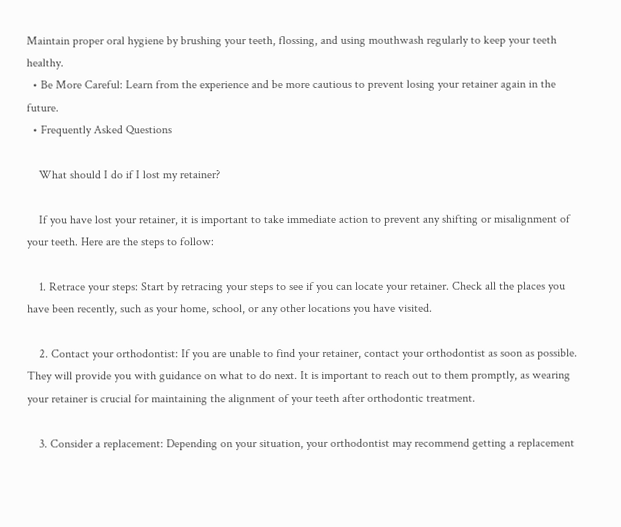Maintain proper oral hygiene by brushing your teeth, flossing, and using mouthwash regularly to keep your teeth healthy.
  • Be More Careful: Learn from the experience and be more cautious to prevent losing your retainer again in the future.
  • Frequently Asked Questions

    What should I do if I lost my retainer?

    If you have lost your retainer, it is important to take immediate action to prevent any shifting or misalignment of your teeth. Here are the steps to follow:

    1. Retrace your steps: Start by retracing your steps to see if you can locate your retainer. Check all the places you have been recently, such as your home, school, or any other locations you have visited.

    2. Contact your orthodontist: If you are unable to find your retainer, contact your orthodontist as soon as possible. They will provide you with guidance on what to do next. It is important to reach out to them promptly, as wearing your retainer is crucial for maintaining the alignment of your teeth after orthodontic treatment.

    3. Consider a replacement: Depending on your situation, your orthodontist may recommend getting a replacement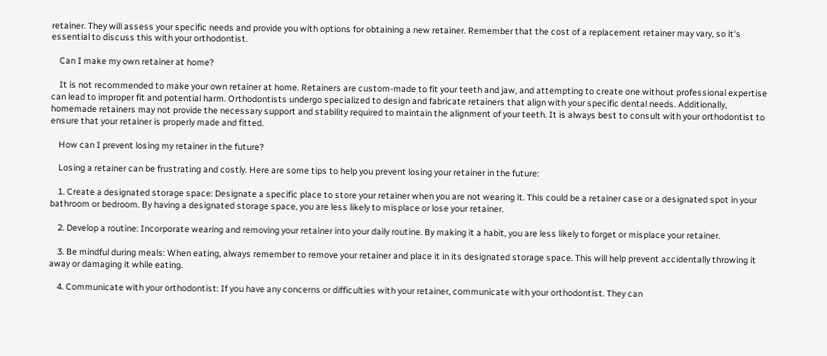retainer. They will assess your specific needs and provide you with options for obtaining a new retainer. Remember that the cost of a replacement retainer may vary, so it's essential to discuss this with your orthodontist.

    Can I make my own retainer at home?

    It is not recommended to make your own retainer at home. Retainers are custom-made to fit your teeth and jaw, and attempting to create one without professional expertise can lead to improper fit and potential harm. Orthodontists undergo specialized to design and fabricate retainers that align with your specific dental needs. Additionally, homemade retainers may not provide the necessary support and stability required to maintain the alignment of your teeth. It is always best to consult with your orthodontist to ensure that your retainer is properly made and fitted.

    How can I prevent losing my retainer in the future?

    Losing a retainer can be frustrating and costly. Here are some tips to help you prevent losing your retainer in the future:

    1. Create a designated storage space: Designate a specific place to store your retainer when you are not wearing it. This could be a retainer case or a designated spot in your bathroom or bedroom. By having a designated storage space, you are less likely to misplace or lose your retainer.

    2. Develop a routine: Incorporate wearing and removing your retainer into your daily routine. By making it a habit, you are less likely to forget or misplace your retainer.

    3. Be mindful during meals: When eating, always remember to remove your retainer and place it in its designated storage space. This will help prevent accidentally throwing it away or damaging it while eating.

    4. Communicate with your orthodontist: If you have any concerns or difficulties with your retainer, communicate with your orthodontist. They can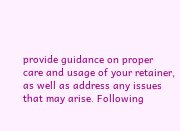provide guidance on proper care and usage of your retainer, as well as address any issues that may arise. Following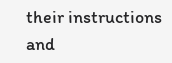their instructions and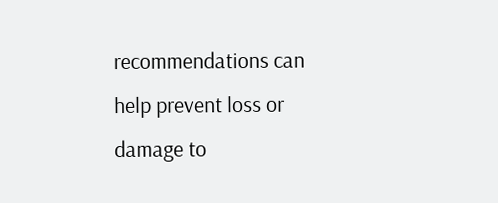recommendations can help prevent loss or damage to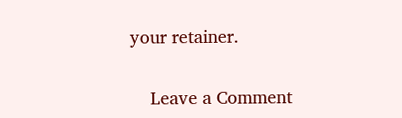your retainer.

    Leave a Comment